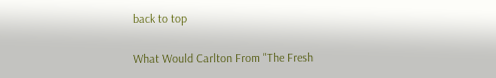back to top

What Would Carlton From "The Fresh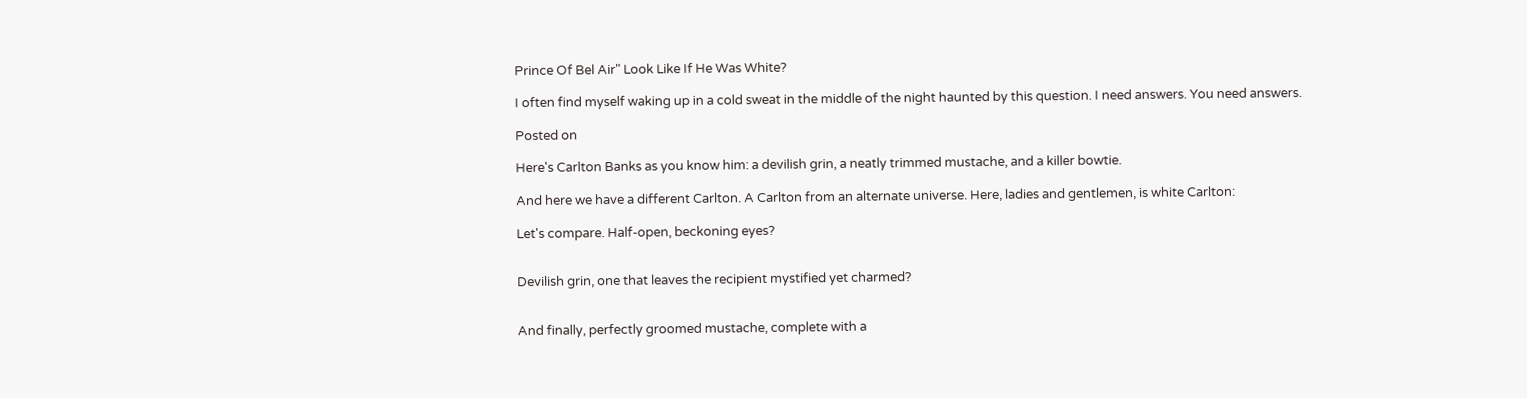Prince Of Bel Air" Look Like If He Was White?

I often find myself waking up in a cold sweat in the middle of the night haunted by this question. I need answers. You need answers.

Posted on

Here's Carlton Banks as you know him: a devilish grin, a neatly trimmed mustache, and a killer bowtie.

And here we have a different Carlton. A Carlton from an alternate universe. Here, ladies and gentlemen, is white Carlton:

Let's compare. Half-open, beckoning eyes?


Devilish grin, one that leaves the recipient mystified yet charmed?


And finally, perfectly groomed mustache, complete with a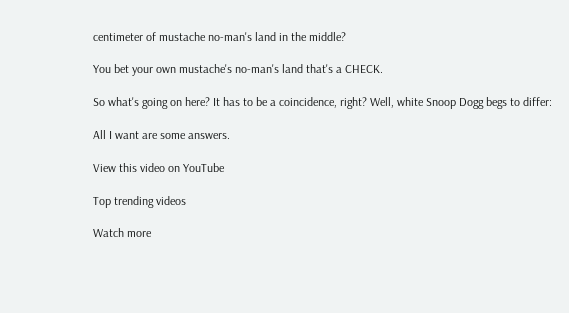centimeter of mustache no-man's land in the middle?

You bet your own mustache's no-man's land that's a CHECK.

So what's going on here? It has to be a coincidence, right? Well, white Snoop Dogg begs to differ:

All I want are some answers.

View this video on YouTube

Top trending videos

Watch more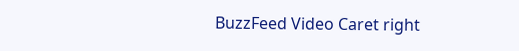BuzzFeed Video Caret right